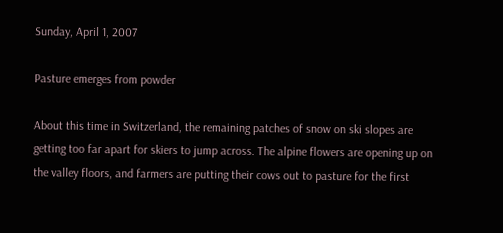Sunday, April 1, 2007

Pasture emerges from powder

About this time in Switzerland, the remaining patches of snow on ski slopes are getting too far apart for skiers to jump across. The alpine flowers are opening up on the valley floors, and farmers are putting their cows out to pasture for the first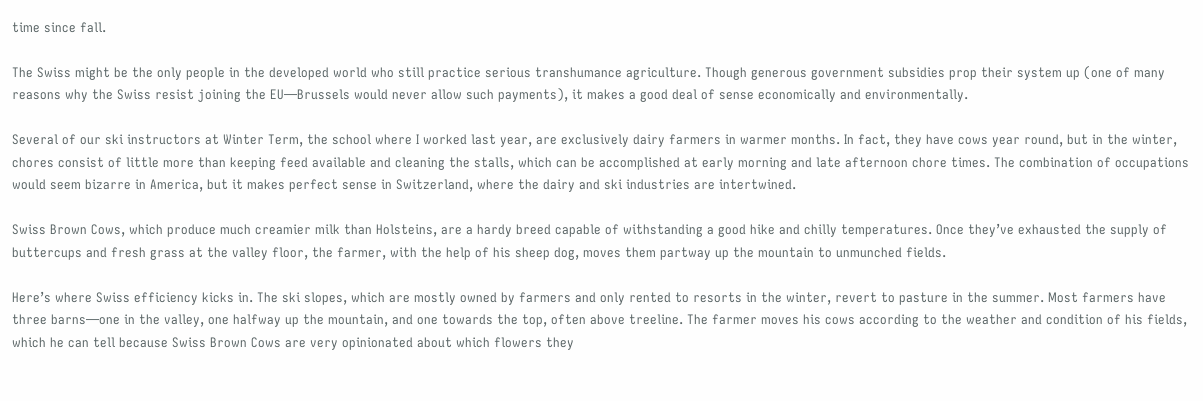time since fall.

The Swiss might be the only people in the developed world who still practice serious transhumance agriculture. Though generous government subsidies prop their system up (one of many reasons why the Swiss resist joining the EU—Brussels would never allow such payments), it makes a good deal of sense economically and environmentally.

Several of our ski instructors at Winter Term, the school where I worked last year, are exclusively dairy farmers in warmer months. In fact, they have cows year round, but in the winter, chores consist of little more than keeping feed available and cleaning the stalls, which can be accomplished at early morning and late afternoon chore times. The combination of occupations would seem bizarre in America, but it makes perfect sense in Switzerland, where the dairy and ski industries are intertwined.

Swiss Brown Cows, which produce much creamier milk than Holsteins, are a hardy breed capable of withstanding a good hike and chilly temperatures. Once they’ve exhausted the supply of buttercups and fresh grass at the valley floor, the farmer, with the help of his sheep dog, moves them partway up the mountain to unmunched fields.

Here’s where Swiss efficiency kicks in. The ski slopes, which are mostly owned by farmers and only rented to resorts in the winter, revert to pasture in the summer. Most farmers have three barns—one in the valley, one halfway up the mountain, and one towards the top, often above treeline. The farmer moves his cows according to the weather and condition of his fields, which he can tell because Swiss Brown Cows are very opinionated about which flowers they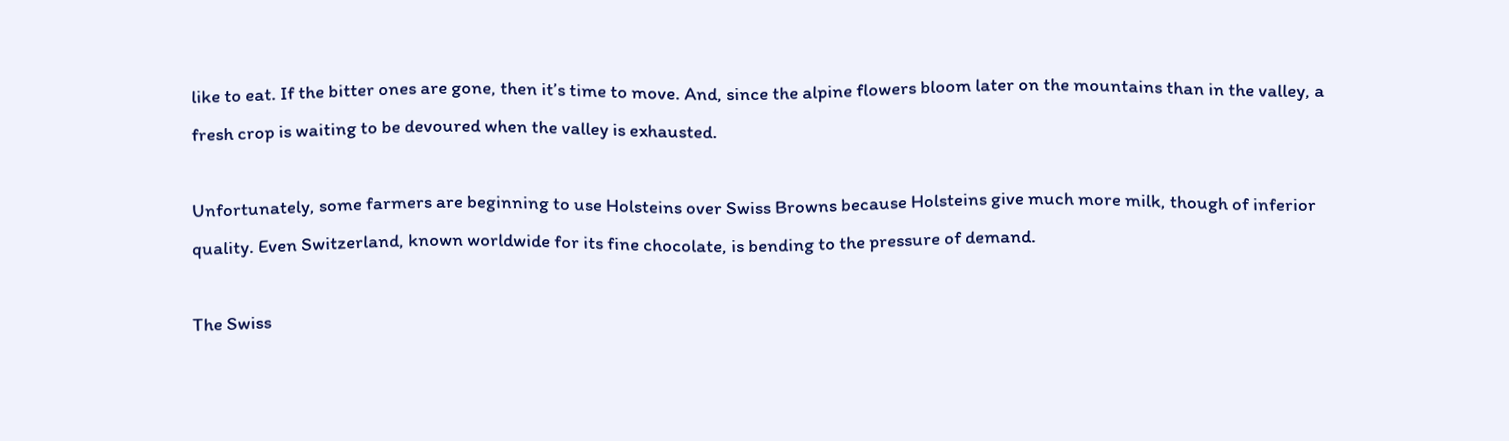like to eat. If the bitter ones are gone, then it’s time to move. And, since the alpine flowers bloom later on the mountains than in the valley, a fresh crop is waiting to be devoured when the valley is exhausted.

Unfortunately, some farmers are beginning to use Holsteins over Swiss Browns because Holsteins give much more milk, though of inferior quality. Even Switzerland, known worldwide for its fine chocolate, is bending to the pressure of demand.

The Swiss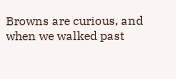Browns are curious, and when we walked past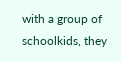with a group of schoolkids, they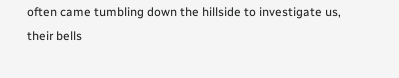often came tumbling down the hillside to investigate us, their bells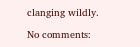clanging wildly.

No comments: